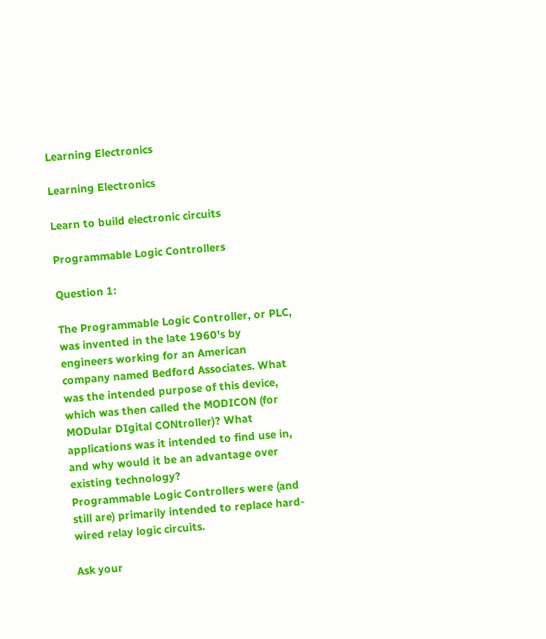Learning Electronics

Learning Electronics

Learn to build electronic circuits

Programmable Logic Controllers

Question 1:

The Programmable Logic Controller, or PLC, was invented in the late 1960's by engineers working for an American company named Bedford Associates. What was the intended purpose of this device, which was then called the MODICON (for MODular DIgital CONtroller)? What applications was it intended to find use in, and why would it be an advantage over existing technology?
Programmable Logic Controllers were (and still are) primarily intended to replace hard-wired relay logic circuits.

Ask your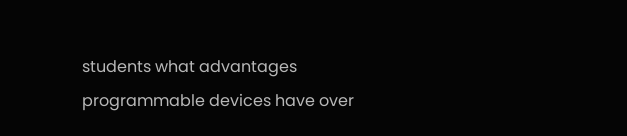students what advantages programmable devices have over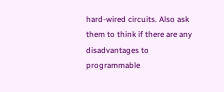hard-wired circuits. Also ask them to think if there are any disadvantages to programmable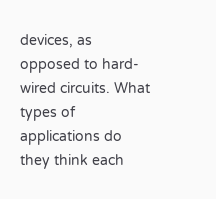devices, as opposed to hard-wired circuits. What types of applications do they think each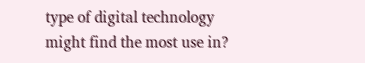type of digital technology might find the most use in?